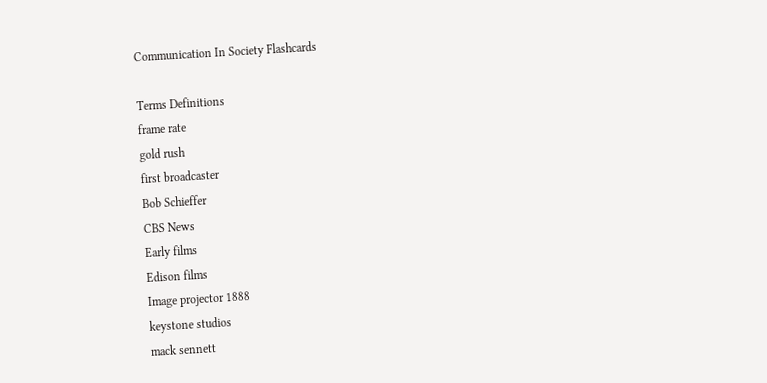Communication In Society Flashcards

Terms Definitions
frame rate
gold rush
first broadcaster
Bob Schieffer
CBS News
Early films
Edison films
Image projector 1888
keystone studios
mack sennett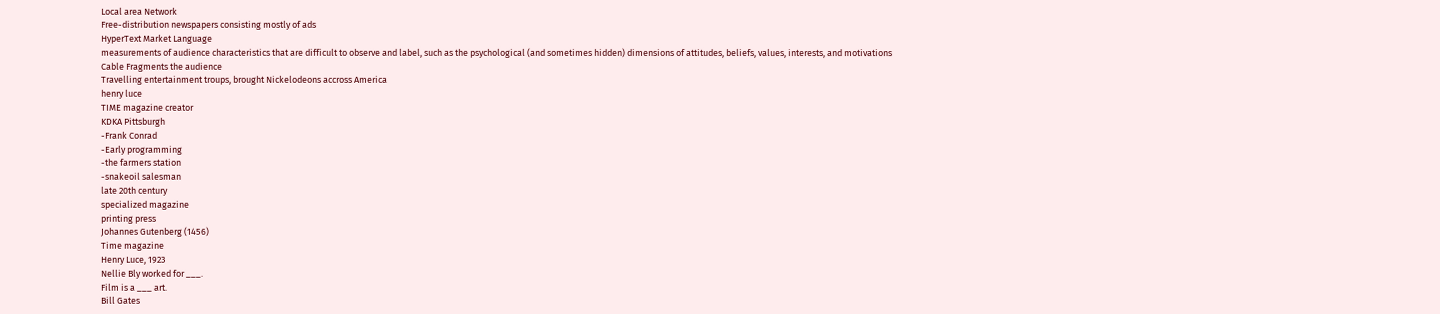Local area Network
Free-distribution newspapers consisting mostly of ads
HyperText Market Language
measurements of audience characteristics that are difficult to observe and label, such as the psychological (and sometimes hidden) dimensions of attitudes, beliefs, values, interests, and motivations
Cable Fragments the audience
Travelling entertainment troups, brought Nickelodeons accross America
henry luce
TIME magazine creator
KDKA Pittsburgh
-Frank Conrad
-Early programming
-the farmers station
-snakeoil salesman
late 20th century
specialized magazine
printing press
Johannes Gutenberg (1456)
Time magazine
Henry Luce, 1923
Nellie Bly worked for ___.
Film is a ___ art.
Bill Gates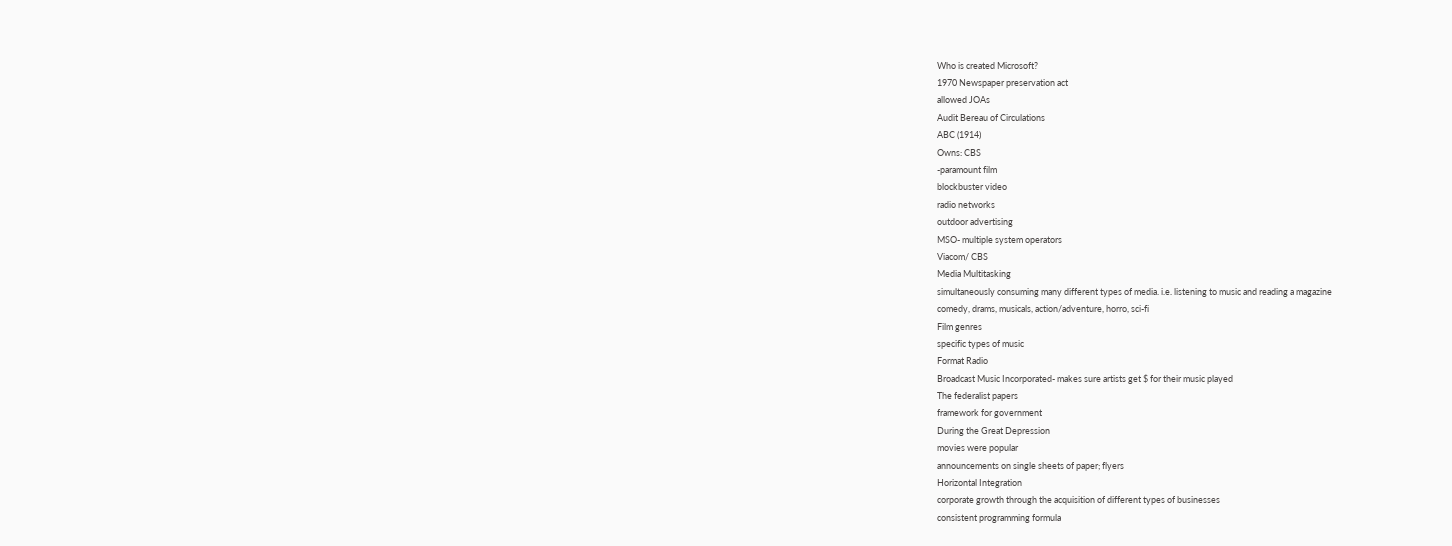Who is created Microsoft?
1970 Newspaper preservation act
allowed JOAs
Audit Bereau of Circulations
ABC (1914)
Owns: CBS
-paramount film
blockbuster video
radio networks
outdoor advertising
MSO- multiple system operators
Viacom/ CBS
Media Multitasking
simultaneously consuming many different types of media. i.e. listening to music and reading a magazine
comedy, drams, musicals, action/adventure, horro, sci-fi
Film genres
specific types of music
Format Radio
Broadcast Music Incorporated- makes sure artists get $ for their music played
The federalist papers
framework for government
During the Great Depression
movies were popular
announcements on single sheets of paper; flyers
Horizontal Integration
corporate growth through the acquisition of different types of businesses
consistent programming formula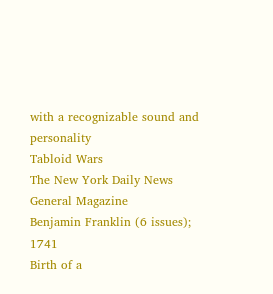with a recognizable sound and personality
Tabloid Wars
The New York Daily News
General Magazine
Benjamin Franklin (6 issues); 1741
Birth of a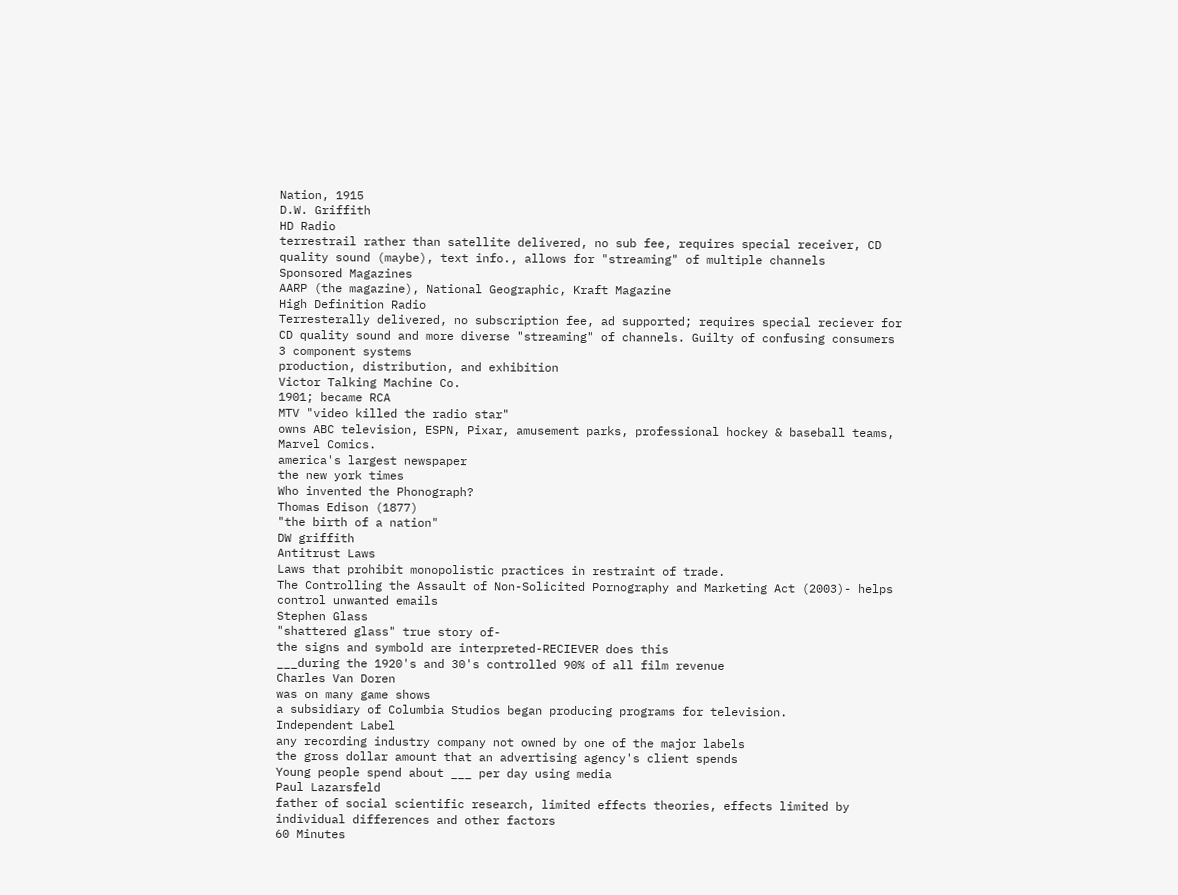Nation, 1915
D.W. Griffith
HD Radio
terrestrail rather than satellite delivered, no sub fee, requires special receiver, CD quality sound (maybe), text info., allows for "streaming" of multiple channels
Sponsored Magazines
AARP (the magazine), National Geographic, Kraft Magazine
High Definition Radio
Terresterally delivered, no subscription fee, ad supported; requires special reciever for CD quality sound and more diverse "streaming" of channels. Guilty of confusing consumers
3 component systems
production, distribution, and exhibition
Victor Talking Machine Co.
1901; became RCA
MTV "video killed the radio star"
owns ABC television, ESPN, Pixar, amusement parks, professional hockey & baseball teams, Marvel Comics.
america's largest newspaper
the new york times
Who invented the Phonograph?
Thomas Edison (1877)
"the birth of a nation"
DW griffith
Antitrust Laws
Laws that prohibit monopolistic practices in restraint of trade.
The Controlling the Assault of Non-Solicited Pornography and Marketing Act (2003)- helps control unwanted emails
Stephen Glass
"shattered glass" true story of-
the signs and symbold are interpreted-RECIEVER does this
___during the 1920's and 30's controlled 90% of all film revenue
Charles Van Doren
was on many game shows
a subsidiary of Columbia Studios began producing programs for television.
Independent Label
any recording industry company not owned by one of the major labels
the gross dollar amount that an advertising agency's client spends
Young people spend about ___ per day using media
Paul Lazarsfeld
father of social scientific research, limited effects theories, effects limited by individual differences and other factors
60 Minutes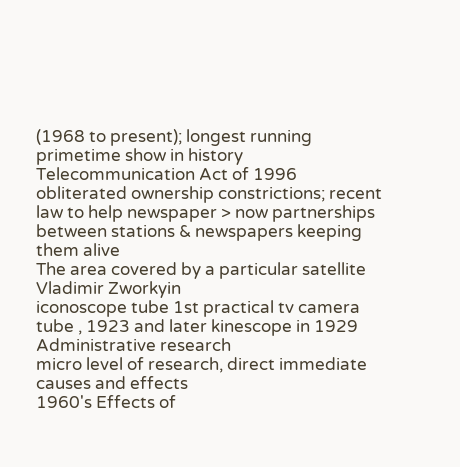(1968 to present); longest running primetime show in history
Telecommunication Act of 1996
obliterated ownership constrictions; recent law to help newspaper > now partnerships between stations & newspapers keeping them alive
The area covered by a particular satellite
Vladimir Zworkyin
iconoscope tube 1st practical tv camera tube , 1923 and later kinescope in 1929
Administrative research
micro level of research, direct immediate causes and effects
1960's Effects of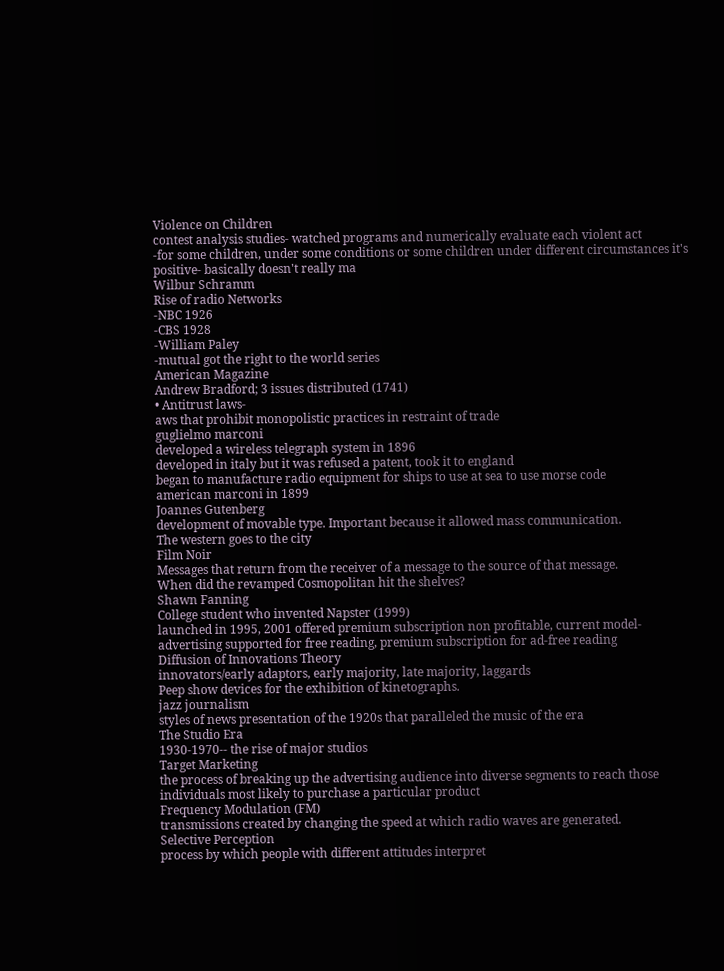Violence on Children
contest analysis studies- watched programs and numerically evaluate each violent act
-for some children, under some conditions or some children under different circumstances it's positive- basically doesn't really ma
Wilbur Schramm
Rise of radio Networks
-NBC 1926
-CBS 1928
-William Paley
-mutual got the right to the world series
American Magazine
Andrew Bradford; 3 issues distributed (1741)
• Antitrust laws-
aws that prohibit monopolistic practices in restraint of trade
guglielmo marconi
developed a wireless telegraph system in 1896
developed in italy but it was refused a patent, took it to england
began to manufacture radio equipment for ships to use at sea to use morse code
american marconi in 1899
Joannes Gutenberg
development of movable type. Important because it allowed mass communication.
The western goes to the city
Film Noir
Messages that return from the receiver of a message to the source of that message.
When did the revamped Cosmopolitan hit the shelves?
Shawn Fanning
College student who invented Napster (1999)
launched in 1995, 2001 offered premium subscription non profitable, current model- advertising supported for free reading, premium subscription for ad-free reading
Diffusion of Innovations Theory
innovators/early adaptors, early majority, late majority, laggards
Peep show devices for the exhibition of kinetographs.
jazz journalism
styles of news presentation of the 1920s that paralleled the music of the era
The Studio Era
1930-1970-- the rise of major studios
Target Marketing
the process of breaking up the advertising audience into diverse segments to reach those individuals most likely to purchase a particular product
Frequency Modulation (FM)
transmissions created by changing the speed at which radio waves are generated.
Selective Perception
process by which people with different attitudes interpret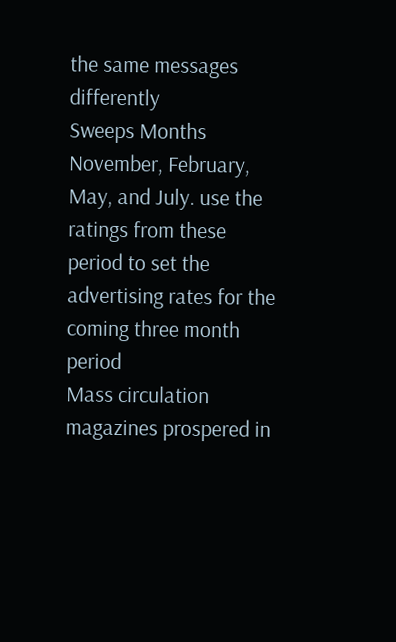the same messages differently
Sweeps Months
November, February, May, and July. use the ratings from these period to set the advertising rates for the coming three month period
Mass circulation magazines prospered in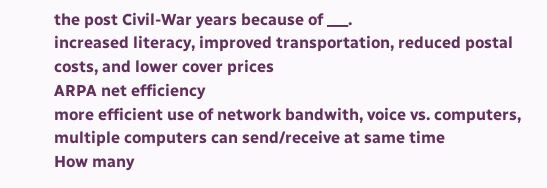the post Civil-War years because of ___.
increased literacy, improved transportation, reduced postal costs, and lower cover prices
ARPA net efficiency
more efficient use of network bandwith, voice vs. computers, multiple computers can send/receive at same time
How many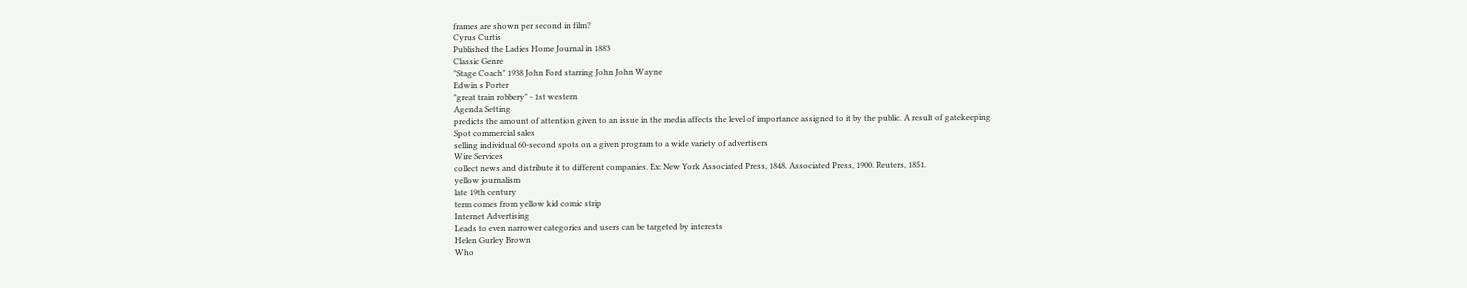frames are shown per second in film?
Cyrus Curtis
Published the Ladies Home Journal in 1883
Classic Genre
"Stage Coach" 1938 John Ford starring John John Wayne
Edwin s Porter
"great train robbery" - 1st western
Agenda Setting
predicts the amount of attention given to an issue in the media affects the level of importance assigned to it by the public. A result of gatekeeping
Spot commercial sales
selling individual 60-second spots on a given program to a wide variety of advertisers
Wire Services
collect news and distribute it to different companies. Ex: New York Associated Press, 1848. Associated Press, 1900. Reuters, 1851.
yellow journalism
late 19th century
term comes from yellow kid comic strip
Internet Advertising
Leads to even narrower categories and users can be targeted by interests
Helen Gurley Brown
Who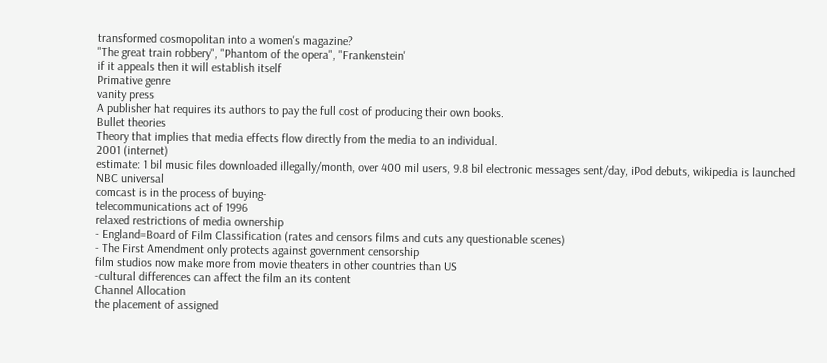transformed cosmopolitan into a women's magazine?
"The great train robbery", "Phantom of the opera", "Frankenstein'
if it appeals then it will establish itself
Primative genre
vanity press
A publisher hat requires its authors to pay the full cost of producing their own books.
Bullet theories
Theory that implies that media effects flow directly from the media to an individual.
2001 (internet)
estimate: 1 bil music files downloaded illegally/month, over 400 mil users, 9.8 bil electronic messages sent/day, iPod debuts, wikipedia is launched
NBC universal
comcast is in the process of buying-
telecommunications act of 1996
relaxed restrictions of media ownership
- England=Board of Film Classification (rates and censors films and cuts any questionable scenes)
- The First Amendment only protects against government censorship
film studios now make more from movie theaters in other countries than US
-cultural differences can affect the film an its content
Channel Allocation
the placement of assigned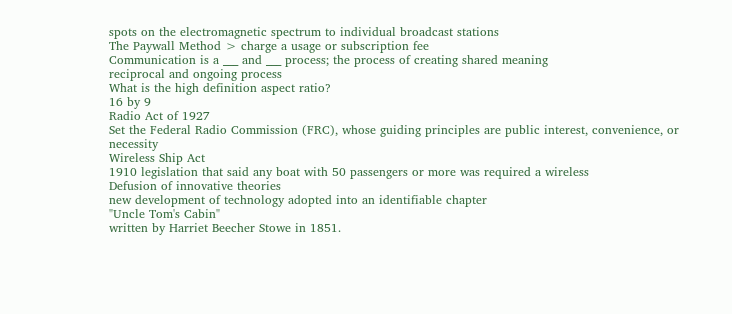spots on the electromagnetic spectrum to individual broadcast stations
The Paywall Method > charge a usage or subscription fee
Communication is a ___ and ___ process; the process of creating shared meaning
reciprocal and ongoing process
What is the high definition aspect ratio?
16 by 9
Radio Act of 1927
Set the Federal Radio Commission (FRC), whose guiding principles are public interest, convenience, or necessity
Wireless Ship Act
1910 legislation that said any boat with 50 passengers or more was required a wireless
Defusion of innovative theories
new development of technology adopted into an identifiable chapter
"Uncle Tom's Cabin"
written by Harriet Beecher Stowe in 1851.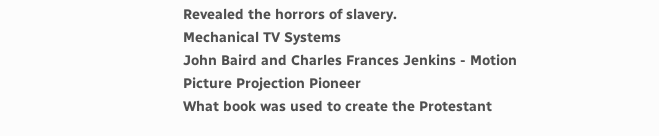Revealed the horrors of slavery.
Mechanical TV Systems
John Baird and Charles Frances Jenkins - Motion Picture Projection Pioneer
What book was used to create the Protestant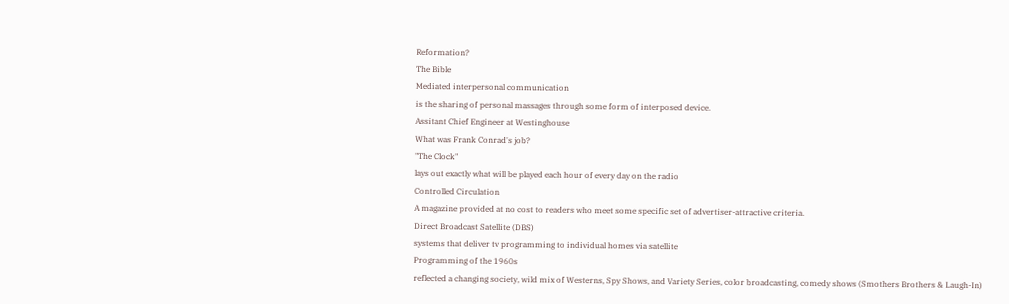Reformation?
The Bible
Mediated interpersonal communication
is the sharing of personal massages through some form of interposed device.
Assitant Chief Engineer at Westinghouse
What was Frank Conrad's job?
"The Clock"
lays out exactly what will be played each hour of every day on the radio
Controlled Circulation
A magazine provided at no cost to readers who meet some specific set of advertiser-attractive criteria.
Direct Broadcast Satellite (DBS)
systems that deliver tv programming to individual homes via satellite
Programming of the 1960s
reflected a changing society, wild mix of Westerns, Spy Shows, and Variety Series, color broadcasting, comedy shows (Smothers Brothers & Laugh-In)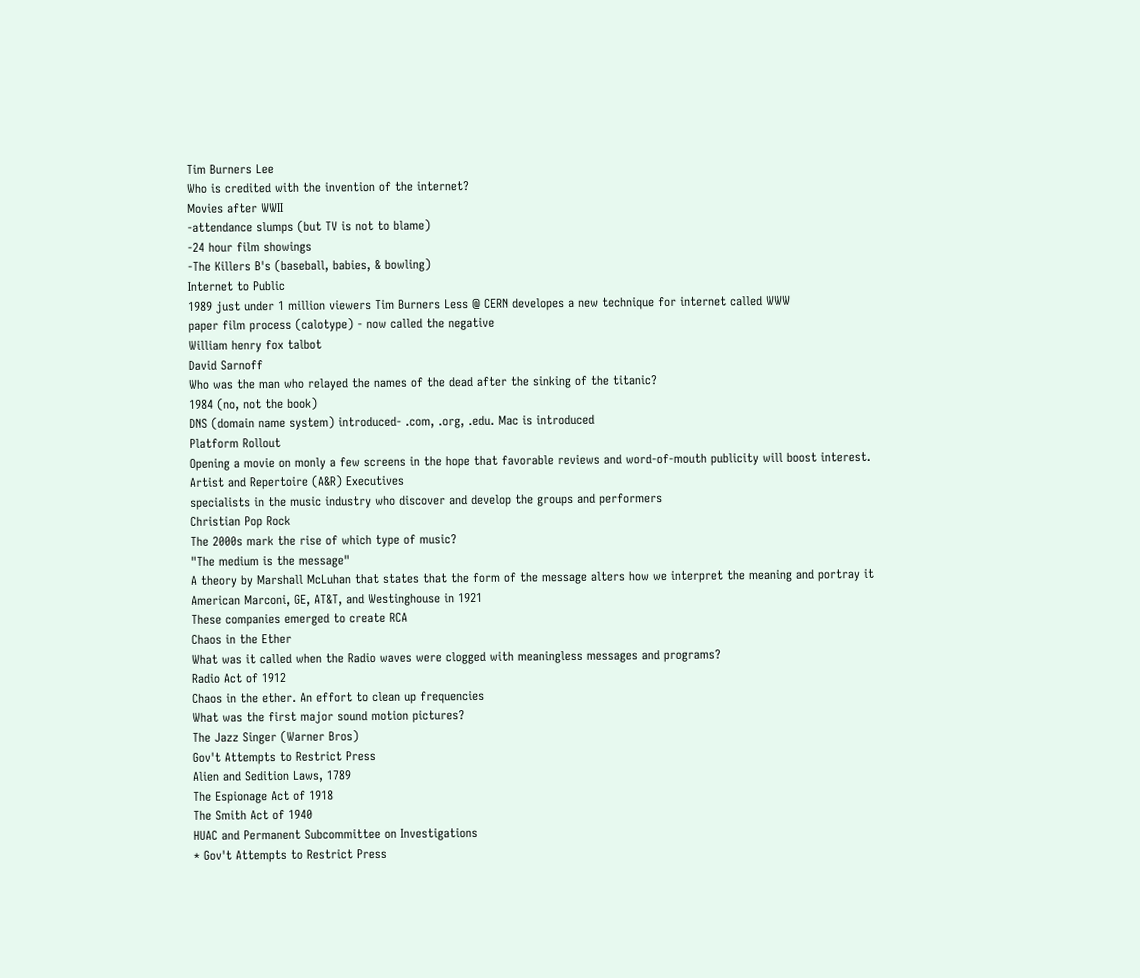Tim Burners Lee
Who is credited with the invention of the internet?
Movies after WWII
-attendance slumps (but TV is not to blame)
-24 hour film showings
-The Killers B's (baseball, babies, & bowling)
Internet to Public
1989 just under 1 million viewers Tim Burners Less @ CERN developes a new technique for internet called WWW
paper film process (calotype) - now called the negative
William henry fox talbot
David Sarnoff
Who was the man who relayed the names of the dead after the sinking of the titanic?
1984 (no, not the book)
DNS (domain name system) introduced- .com, .org, .edu. Mac is introduced
Platform Rollout
Opening a movie on monly a few screens in the hope that favorable reviews and word-of-mouth publicity will boost interest.
Artist and Repertoire (A&R) Executives
specialists in the music industry who discover and develop the groups and performers
Christian Pop Rock
The 2000s mark the rise of which type of music?
"The medium is the message"
A theory by Marshall McLuhan that states that the form of the message alters how we interpret the meaning and portray it
American Marconi, GE, AT&T, and Westinghouse in 1921
These companies emerged to create RCA
Chaos in the Ether
What was it called when the Radio waves were clogged with meaningless messages and programs?
Radio Act of 1912
Chaos in the ether. An effort to clean up frequencies
What was the first major sound motion pictures?
The Jazz Singer (Warner Bros)
Gov't Attempts to Restrict Press
Alien and Sedition Laws, 1789
The Espionage Act of 1918
The Smith Act of 1940
HUAC and Permanent Subcommittee on Investigations
* Gov't Attempts to Restrict Press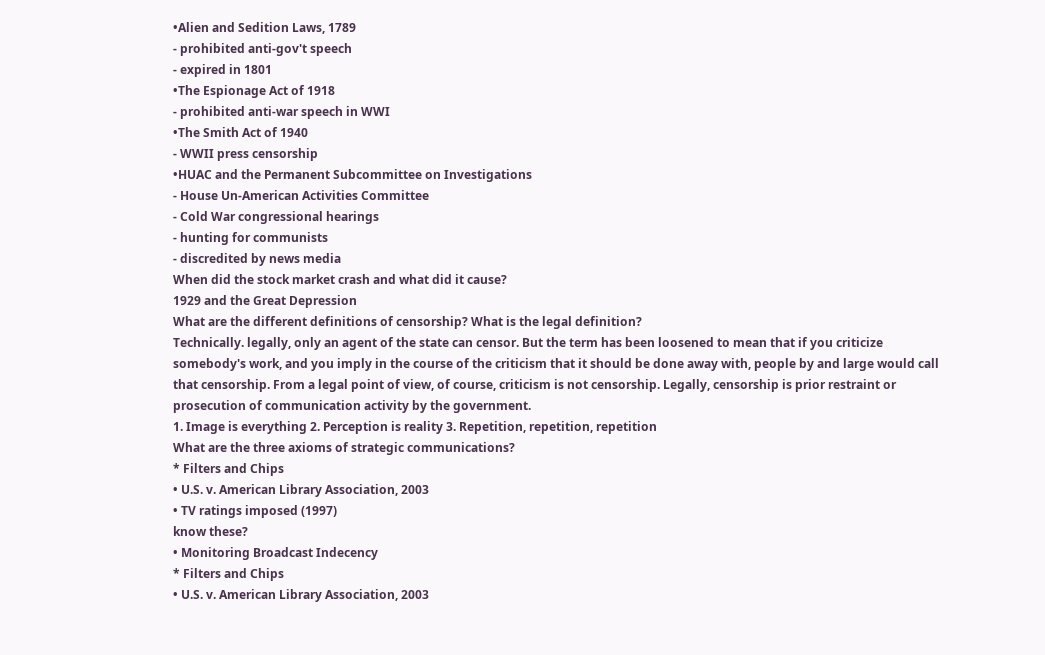•Alien and Sedition Laws, 1789
- prohibited anti-gov't speech
- expired in 1801
•The Espionage Act of 1918
- prohibited anti-war speech in WWI
•The Smith Act of 1940
- WWII press censorship
•HUAC and the Permanent Subcommittee on Investigations
- House Un-American Activities Committee
- Cold War congressional hearings
- hunting for communists
- discredited by news media
When did the stock market crash and what did it cause?
1929 and the Great Depression
What are the different definitions of censorship? What is the legal definition?
Technically. legally, only an agent of the state can censor. But the term has been loosened to mean that if you criticize somebody's work, and you imply in the course of the criticism that it should be done away with, people by and large would call that censorship. From a legal point of view, of course, criticism is not censorship. Legally, censorship is prior restraint or prosecution of communication activity by the government.
1. Image is everything 2. Perception is reality 3. Repetition, repetition, repetition
What are the three axioms of strategic communications?
* Filters and Chips
• U.S. v. American Library Association, 2003
• TV ratings imposed (1997)
know these?
• Monitoring Broadcast Indecency
* Filters and Chips
• U.S. v. American Library Association, 2003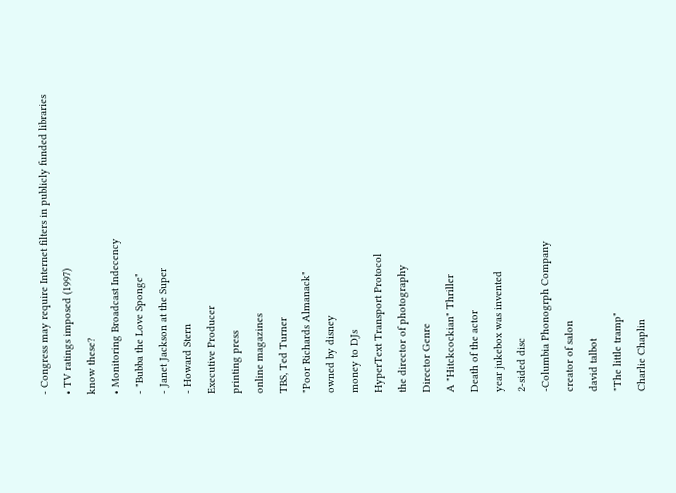- Congress may require Internet filters in publicly funded libraries
• TV ratings imposed (1997)
know these?
• Monitoring Broadcast Indecency
- "Bubba the Love Sponge"
- Janet Jackson at the Super
- Howard Stern
Executive Producer
printing press
online magazines
TBS, Ted Turner
"Poor Richards Almanack"
owned by disney
money to DJs
HyperText Transport Protocol
the director of photography
Director Genre
A "Hitckcockian" Thriller
Death of the actor
year jukebox was invented
2-sided disc
-Columbia Phonogrph Company
creator of salon
david talbot
"The little tramp"
Charlie Chaplin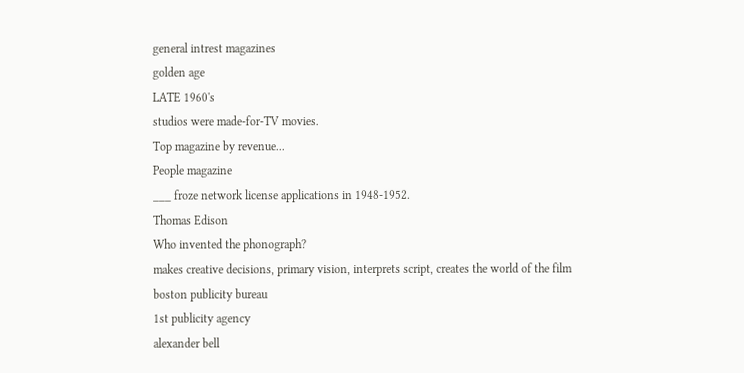general intrest magazines
golden age
LATE 1960's
studios were made-for-TV movies.
Top magazine by revenue...
People magazine
___ froze network license applications in 1948-1952.
Thomas Edison
Who invented the phonograph?
makes creative decisions, primary vision, interprets script, creates the world of the film
boston publicity bureau
1st publicity agency
alexander bell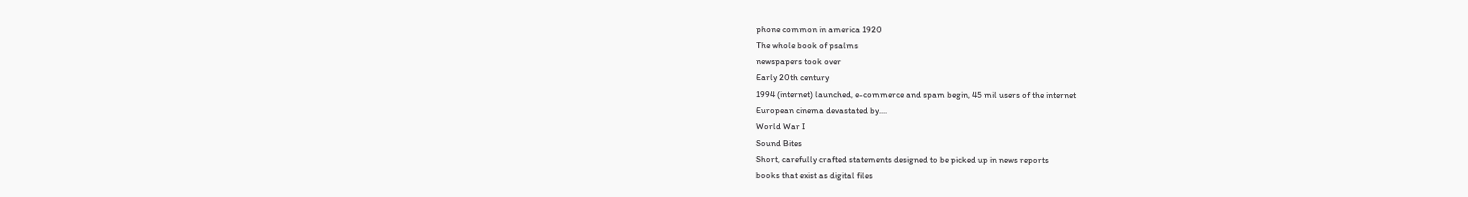phone common in america 1920
The whole book of psalms
newspapers took over
Early 20th century
1994 (internet) launched, e-commerce and spam begin, 45 mil users of the internet
European cinema devastated by....
World War I
Sound Bites
Short, carefully crafted statements designed to be picked up in news reports
books that exist as digital files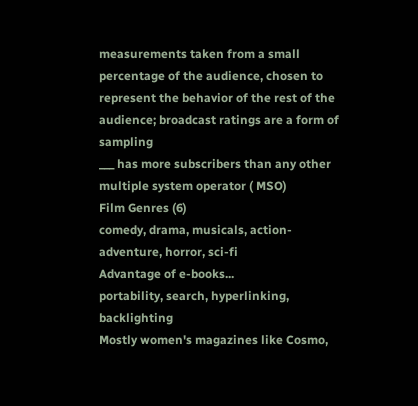measurements taken from a small percentage of the audience, chosen to represent the behavior of the rest of the audience; broadcast ratings are a form of sampling
___ has more subscribers than any other multiple system operator ( MSO)
Film Genres (6)
comedy, drama, musicals, action-adventure, horror, sci-fi
Advantage of e-books...
portability, search, hyperlinking, backlighting
Mostly women's magazines like Cosmo,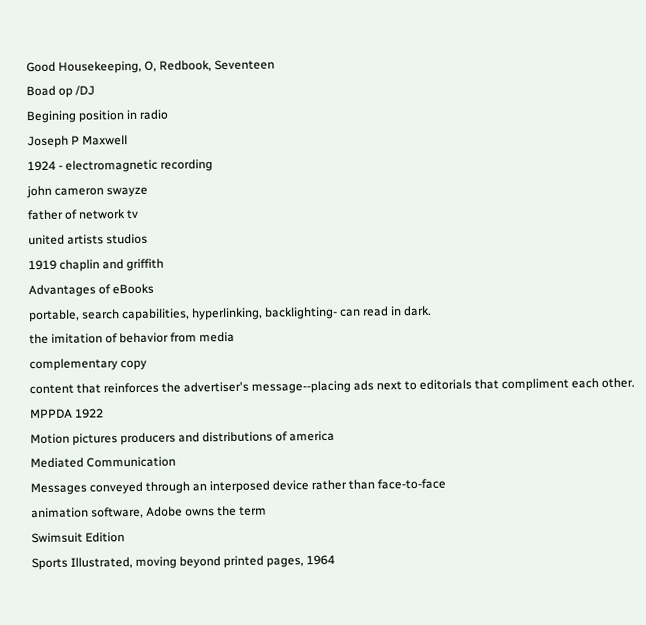Good Housekeeping, O, Redbook, Seventeen
Boad op /DJ
Begining position in radio
Joseph P Maxwell
1924 - electromagnetic recording
john cameron swayze
father of network tv
united artists studios
1919 chaplin and griffith
Advantages of eBooks
portable, search capabilities, hyperlinking, backlighting- can read in dark.
the imitation of behavior from media
complementary copy
content that reinforces the advertiser's message--placing ads next to editorials that compliment each other.
MPPDA 1922
Motion pictures producers and distributions of america
Mediated Communication
Messages conveyed through an interposed device rather than face-to-face
animation software, Adobe owns the term
Swimsuit Edition
Sports Illustrated, moving beyond printed pages, 1964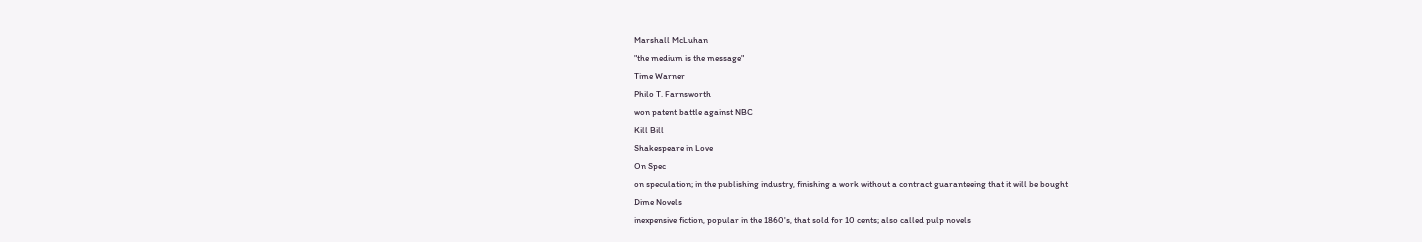Marshall McLuhan
"the medium is the message"
Time Warner
Philo T. Farnsworth
won patent battle against NBC
Kill Bill
Shakespeare in Love
On Spec
on speculation; in the publishing industry, finishing a work without a contract guaranteeing that it will be bought
Dime Novels
inexpensive fiction, popular in the 1860's, that sold for 10 cents; also called pulp novels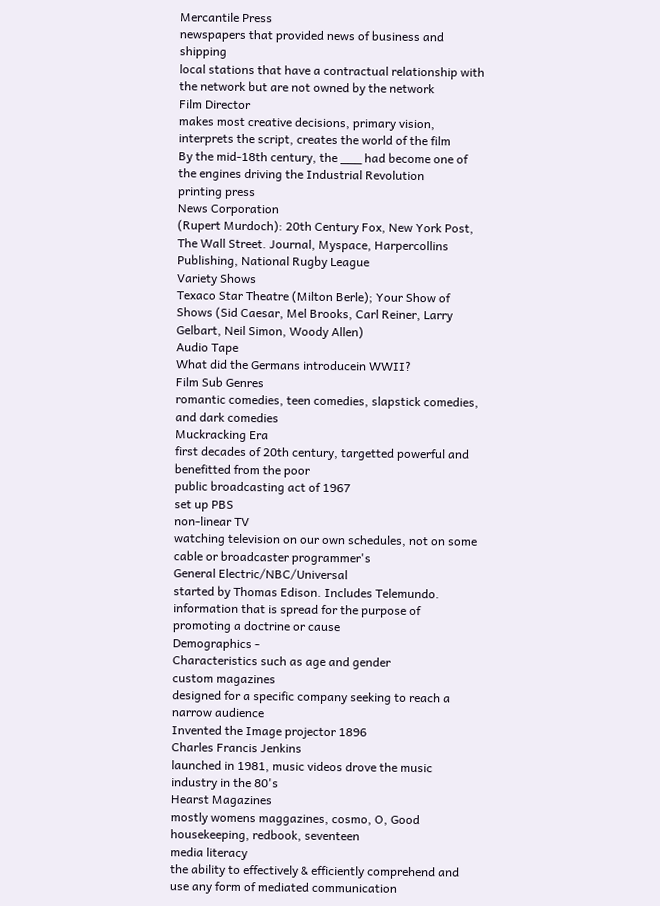Mercantile Press
newspapers that provided news of business and shipping
local stations that have a contractual relationship with the network but are not owned by the network
Film Director
makes most creative decisions, primary vision, interprets the script, creates the world of the film
By the mid-18th century, the ___ had become one of the engines driving the Industrial Revolution
printing press
News Corporation
(Rupert Murdoch): 20th Century Fox, New York Post, The Wall Street. Journal, Myspace, Harpercollins Publishing, National Rugby League
Variety Shows
Texaco Star Theatre (Milton Berle); Your Show of Shows (Sid Caesar, Mel Brooks, Carl Reiner, Larry Gelbart, Neil Simon, Woody Allen)
Audio Tape
What did the Germans introducein WWII?
Film Sub Genres
romantic comedies, teen comedies, slapstick comedies, and dark comedies
Muckracking Era
first decades of 20th century, targetted powerful and benefitted from the poor
public broadcasting act of 1967
set up PBS
non-linear TV
watching television on our own schedules, not on some cable or broadcaster programmer's
General Electric/NBC/Universal
started by Thomas Edison. Includes Telemundo.
information that is spread for the purpose of promoting a doctrine or cause
Demographics -
Characteristics such as age and gender
custom magazines
designed for a specific company seeking to reach a narrow audience
Invented the Image projector 1896
Charles Francis Jenkins
launched in 1981, music videos drove the music industry in the 80's
Hearst Magazines
mostly womens maggazines, cosmo, O, Good housekeeping, redbook, seventeen
media literacy
the ability to effectively & efficiently comprehend and use any form of mediated communication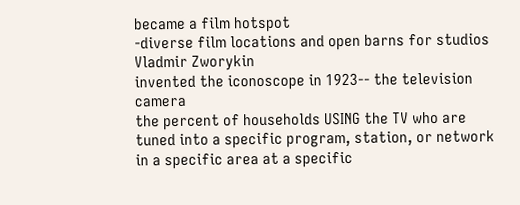became a film hotspot
-diverse film locations and open barns for studios
Vladmir Zworykin
invented the iconoscope in 1923-- the television camera
the percent of households USING the TV who are tuned into a specific program, station, or network in a specific area at a specific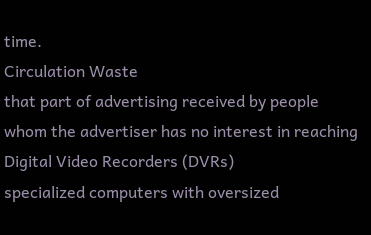time.
Circulation Waste
that part of advertising received by people whom the advertiser has no interest in reaching
Digital Video Recorders (DVRs)
specialized computers with oversized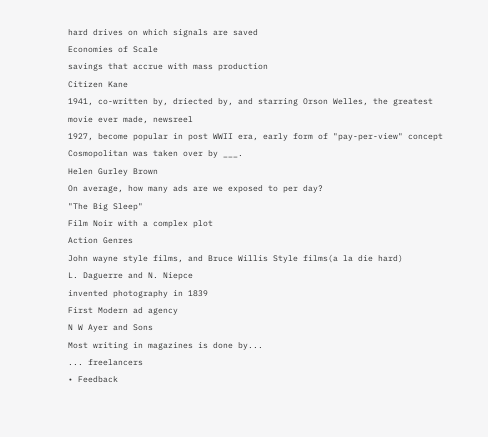hard drives on which signals are saved
Economies of Scale
savings that accrue with mass production
Citizen Kane
1941, co-written by, driected by, and starring Orson Welles, the greatest movie ever made, newsreel
1927, become popular in post WWII era, early form of "pay-per-view" concept
Cosmopolitan was taken over by ___.
Helen Gurley Brown
On average, how many ads are we exposed to per day?
"The Big Sleep"
Film Noir with a complex plot
Action Genres
John wayne style films, and Bruce Willis Style films(a la die hard)
L. Daguerre and N. Niepce
invented photography in 1839
First Modern ad agency
N W Ayer and Sons
Most writing in magazines is done by...
... freelancers
• Feedback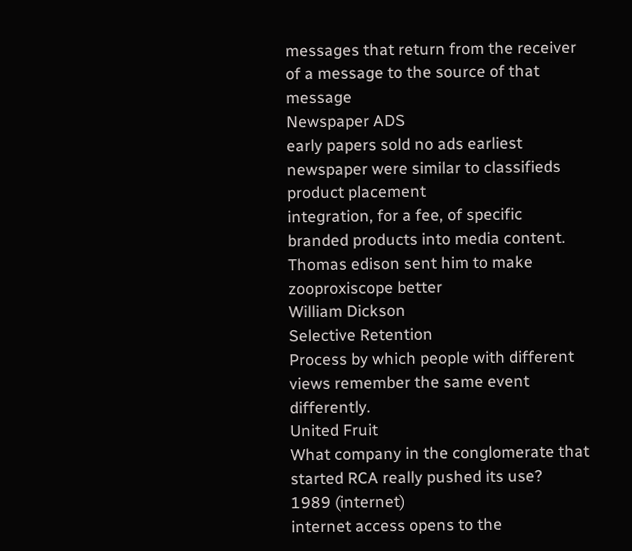messages that return from the receiver of a message to the source of that message
Newspaper ADS
early papers sold no ads earliest newspaper were similar to classifieds
product placement
integration, for a fee, of specific branded products into media content.
Thomas edison sent him to make zooproxiscope better
William Dickson
Selective Retention
Process by which people with different views remember the same event differently.
United Fruit
What company in the conglomerate that started RCA really pushed its use?
1989 (internet)
internet access opens to the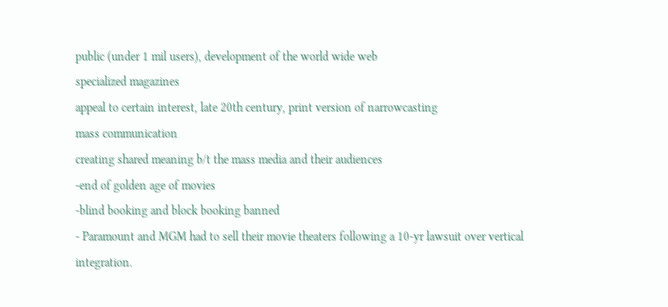public (under 1 mil users), development of the world wide web
specialized magazines
appeal to certain interest, late 20th century, print version of narrowcasting
mass communication
creating shared meaning b/t the mass media and their audiences
-end of golden age of movies
-blind booking and block booking banned
- Paramount and MGM had to sell their movie theaters following a 10-yr lawsuit over vertical integration.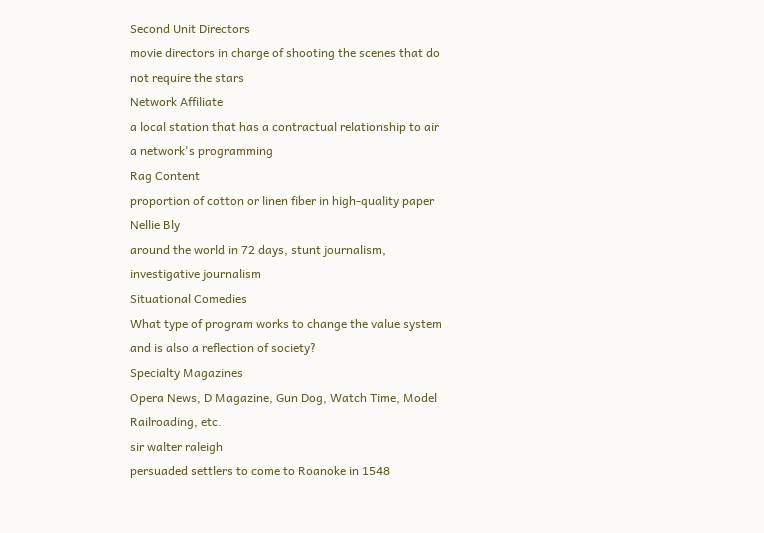Second Unit Directors
movie directors in charge of shooting the scenes that do not require the stars
Network Affiliate
a local station that has a contractual relationship to air a network's programming
Rag Content
proportion of cotton or linen fiber in high-quality paper
Nellie Bly
around the world in 72 days, stunt journalism, investigative journalism
Situational Comedies
What type of program works to change the value system and is also a reflection of society?
Specialty Magazines
Opera News, D Magazine, Gun Dog, Watch Time, Model Railroading, etc.
sir walter raleigh
persuaded settlers to come to Roanoke in 1548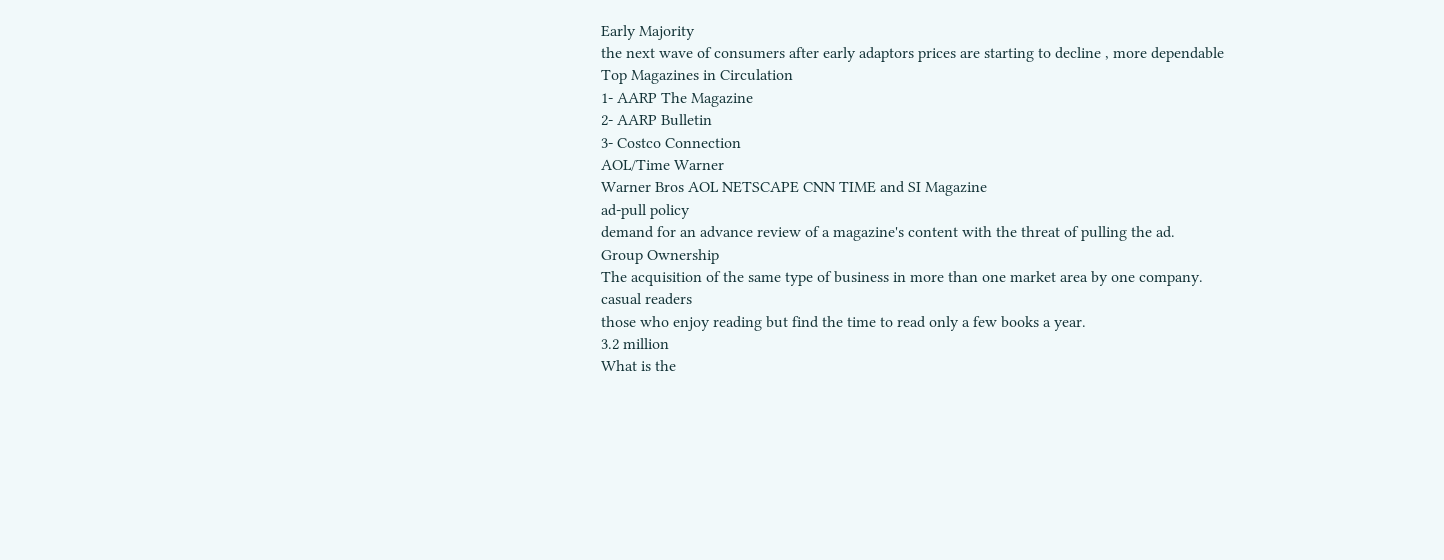Early Majority
the next wave of consumers after early adaptors prices are starting to decline , more dependable
Top Magazines in Circulation
1- AARP The Magazine
2- AARP Bulletin
3- Costco Connection
AOL/Time Warner
Warner Bros AOL NETSCAPE CNN TIME and SI Magazine
ad-pull policy
demand for an advance review of a magazine's content with the threat of pulling the ad.
Group Ownership
The acquisition of the same type of business in more than one market area by one company.
casual readers
those who enjoy reading but find the time to read only a few books a year.
3.2 million
What is the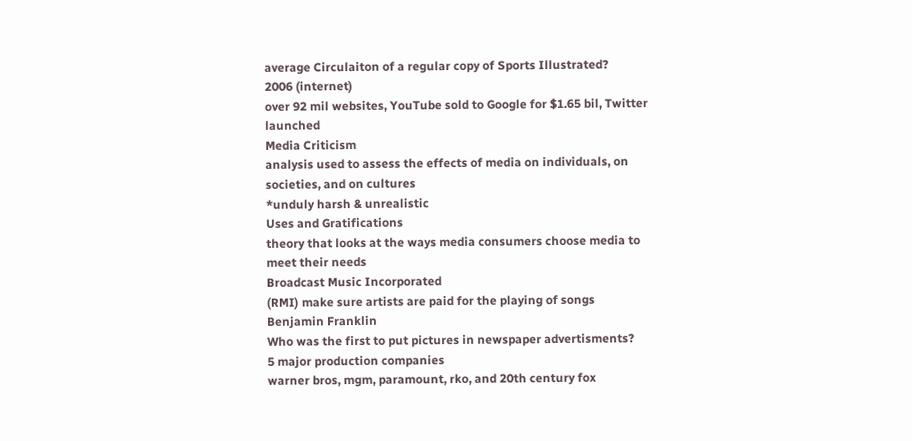average Circulaiton of a regular copy of Sports Illustrated?
2006 (internet)
over 92 mil websites, YouTube sold to Google for $1.65 bil, Twitter launched
Media Criticism
analysis used to assess the effects of media on individuals, on societies, and on cultures
*unduly harsh & unrealistic
Uses and Gratifications
theory that looks at the ways media consumers choose media to meet their needs
Broadcast Music Incorporated
(RMI) make sure artists are paid for the playing of songs
Benjamin Franklin
Who was the first to put pictures in newspaper advertisments?
5 major production companies
warner bros, mgm, paramount, rko, and 20th century fox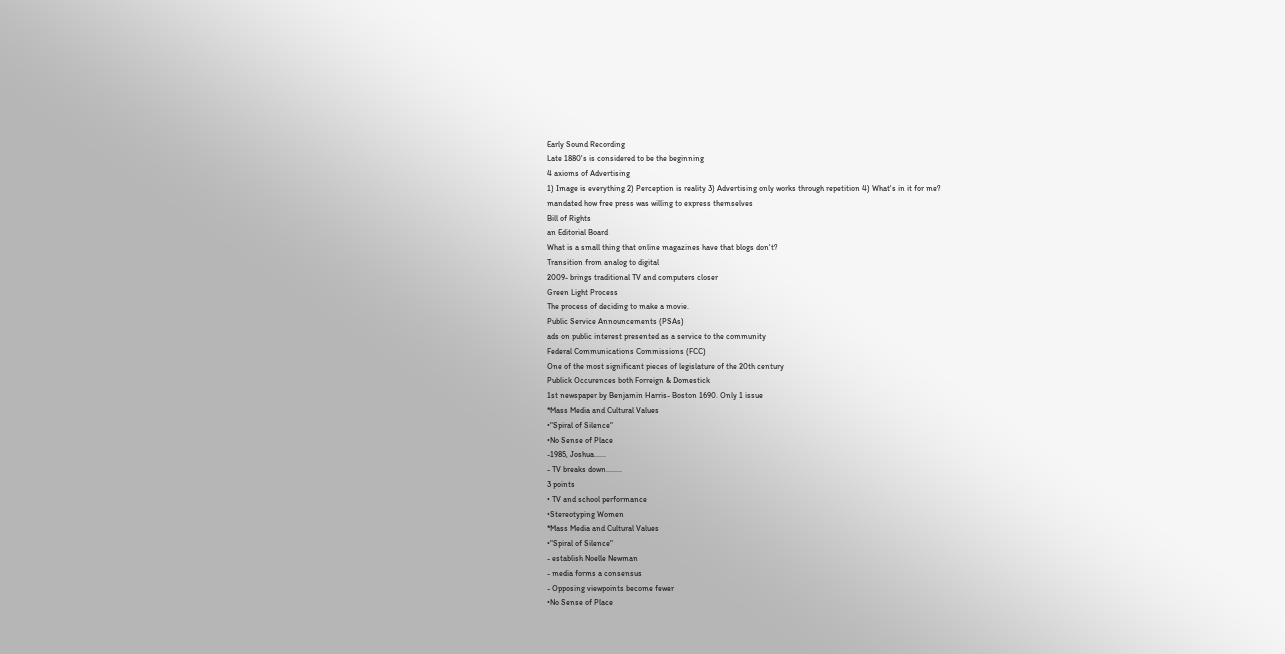Early Sound Recording
Late 1880's is considered to be the beginning
4 axioms of Advertising
1) Image is everything 2) Perception is reality 3) Advertising only works through repetition 4) What's in it for me?
mandated how free press was willing to express themselves
Bill of Rights
an Editorial Board
What is a small thing that online magazines have that blogs don't?
Transition from analog to digital
2009- brings traditional TV and computers closer
Green Light Process
The process of deciding to make a movie.
Public Service Announcements (PSAs)
ads on public interest presented as a service to the community
Federal Communications Commissions (FCC)
One of the most significant pieces of legislature of the 20th century
Publick Occurences both Forreign & Domestick
1st newspaper by Benjamin Harris- Boston 1690. Only 1 issue
*Mass Media and Cultural Values
•"Spiral of Silence"
•No Sense of Place
-1985, Joshua......
- TV breaks down........
3 points
• TV and school performance
•Stereotyping Women
*Mass Media and Cultural Values
•"Spiral of Silence"
- establish Noelle Newman
- media forms a consensus
- Opposing viewpoints become fewer
•No Sense of Place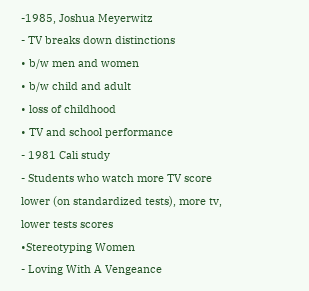-1985, Joshua Meyerwitz
- TV breaks down distinctions
• b/w men and women
• b/w child and adult
• loss of childhood
• TV and school performance
- 1981 Cali study
- Students who watch more TV score lower (on standardized tests), more tv, lower tests scores
•Stereotyping Women
- Loving With A Vengeance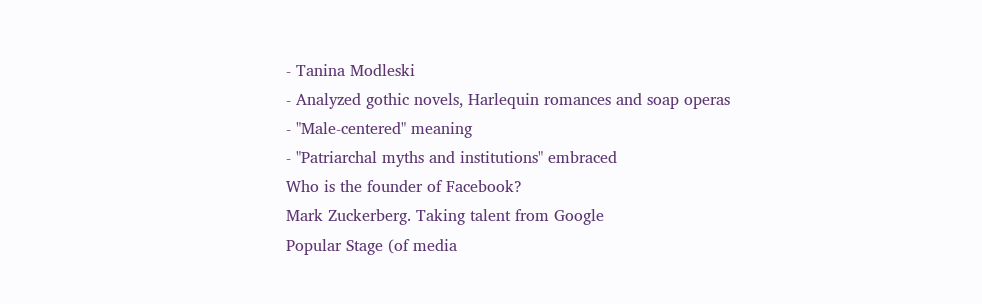- Tanina Modleski
- Analyzed gothic novels, Harlequin romances and soap operas
- "Male-centered" meaning
- "Patriarchal myths and institutions" embraced
Who is the founder of Facebook?
Mark Zuckerberg. Taking talent from Google
Popular Stage (of media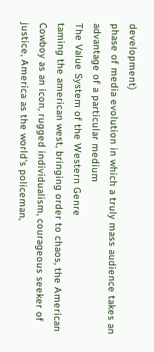development)
phase of media evolution in which a truly mass audience takes an advantage of a particular medium
The Value System of the Western Genre
taming the american west, bringing order to chaos, the American Cowboy as an icon, rugged individualism, courageous seeker of justice, America as the world's policeman,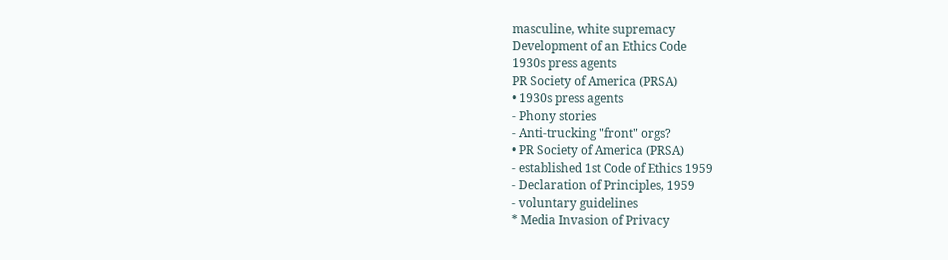masculine, white supremacy
Development of an Ethics Code
1930s press agents
PR Society of America (PRSA)
• 1930s press agents
- Phony stories
- Anti-trucking "front" orgs?
• PR Society of America (PRSA)
- established 1st Code of Ethics 1959
- Declaration of Principles, 1959
- voluntary guidelines
* Media Invasion of Privacy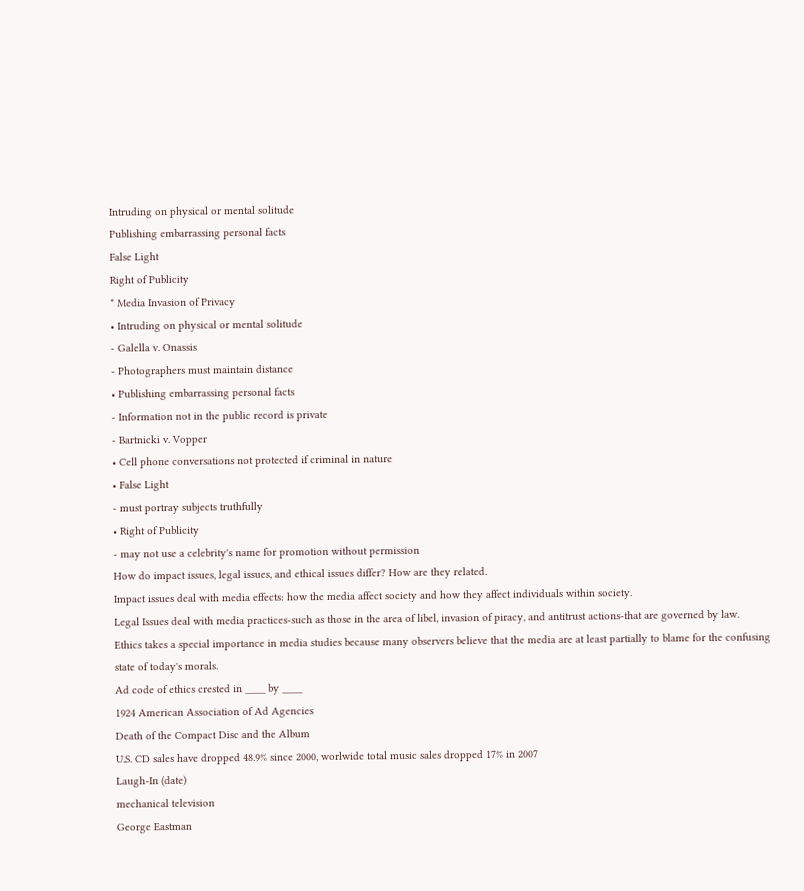Intruding on physical or mental solitude
Publishing embarrassing personal facts
False Light
Right of Publicity
* Media Invasion of Privacy
• Intruding on physical or mental solitude
- Galella v. Onassis
- Photographers must maintain distance
• Publishing embarrassing personal facts
- Information not in the public record is private
- Bartnicki v. Vopper
• Cell phone conversations not protected if criminal in nature
• False Light
- must portray subjects truthfully
• Right of Publicity
- may not use a celebrity's name for promotion without permission
How do impact issues, legal issues, and ethical issues differ? How are they related.
Impact issues deal with media effects: how the media affect society and how they affect individuals within society.
Legal Issues deal with media practices-such as those in the area of libel, invasion of piracy, and antitrust actions-that are governed by law.
Ethics takes a special importance in media studies because many observers believe that the media are at least partially to blame for the confusing state of today's morals.
Ad code of ethics crested in ____ by ____
1924 American Association of Ad Agencies
Death of the Compact Disc and the Album
U.S. CD sales have dropped 48.9% since 2000, worlwide total music sales dropped 17% in 2007
Laugh-In (date)
mechanical television
George Eastman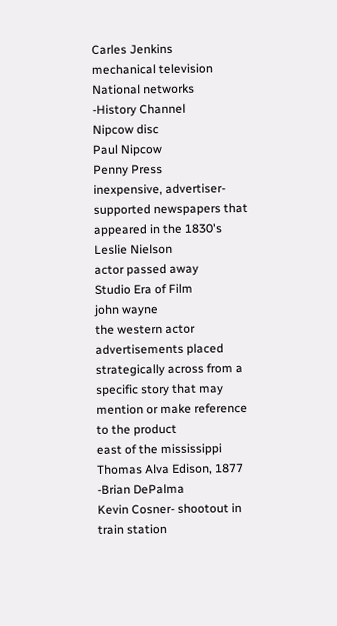Carles Jenkins
mechanical television
National networks
-History Channel
Nipcow disc
Paul Nipcow
Penny Press
inexpensive, advertiser-supported newspapers that appeared in the 1830's
Leslie Nielson
actor passed away
Studio Era of Film
john wayne
the western actor
advertisements placed strategically across from a specific story that may mention or make reference to the product
east of the mississippi
Thomas Alva Edison, 1877
-Brian DePalma
Kevin Cosner- shootout in train station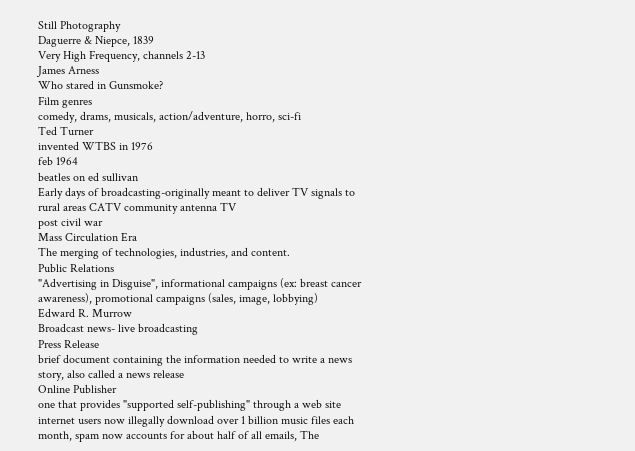Still Photography
Daguerre & Niepce, 1839
Very High Frequency, channels 2-13
James Arness
Who stared in Gunsmoke?
Film genres
comedy, drams, musicals, action/adventure, horro, sci-fi
Ted Turner
invented WTBS in 1976
feb 1964
beatles on ed sullivan
Early days of broadcasting-originally meant to deliver TV signals to rural areas CATV community antenna TV
post civil war
Mass Circulation Era
The merging of technologies, industries, and content.
Public Relations
"Advertising in Disguise", informational campaigns (ex: breast cancer awareness), promotional campaigns (sales, image, lobbying)
Edward R. Murrow
Broadcast news- live broadcasting
Press Release
brief document containing the information needed to write a news story, also called a news release
Online Publisher
one that provides "supported self-publishing" through a web site
internet users now illegally download over 1 billion music files each month, spam now accounts for about half of all emails, The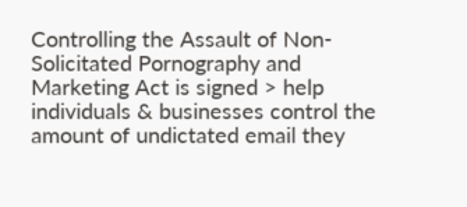Controlling the Assault of Non-Solicitated Pornography and Marketing Act is signed > help individuals & businesses control the amount of undictated email they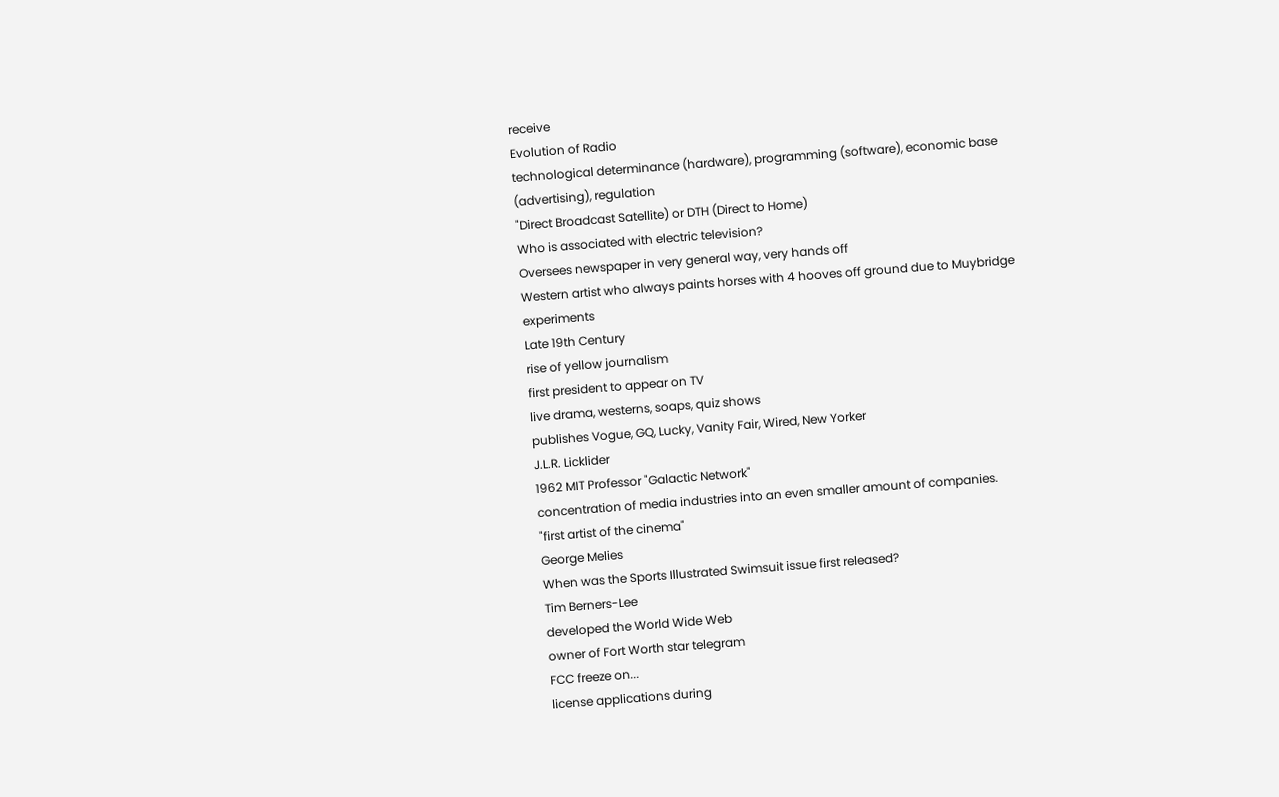receive
Evolution of Radio
technological determinance (hardware), programming (software), economic base (advertising), regulation
"Direct Broadcast Satellite) or DTH (Direct to Home)
Who is associated with electric television?
Oversees newspaper in very general way, very hands off
Western artist who always paints horses with 4 hooves off ground due to Muybridge experiments
Late 19th Century
rise of yellow journalism
first president to appear on TV
live drama, westerns, soaps, quiz shows
publishes Vogue, GQ, Lucky, Vanity Fair, Wired, New Yorker
J.L.R. Licklider
1962 MIT Professor "Galactic Network"
concentration of media industries into an even smaller amount of companies.
"first artist of the cinema"
George Melies
When was the Sports Illustrated Swimsuit issue first released?
Tim Berners-Lee
developed the World Wide Web
owner of Fort Worth star telegram
FCC freeze on...
license applications during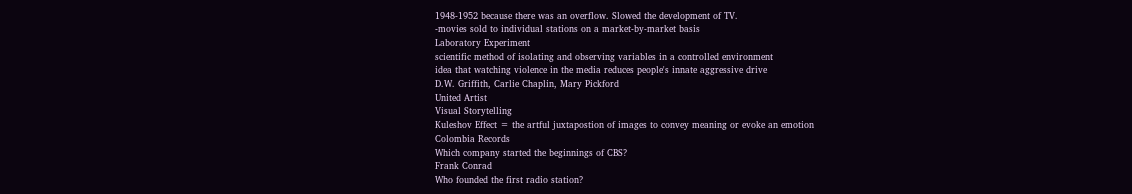1948-1952 because there was an overflow. Slowed the development of TV.
-movies sold to individual stations on a market-by-market basis
Laboratory Experiment
scientific method of isolating and observing variables in a controlled environment
idea that watching violence in the media reduces people's innate aggressive drive
D.W. Griffith, Carlie Chaplin, Mary Pickford
United Artist
Visual Storytelling
Kuleshov Effect = the artful juxtapostion of images to convey meaning or evoke an emotion
Colombia Records
Which company started the beginnings of CBS?
Frank Conrad
Who founded the first radio station?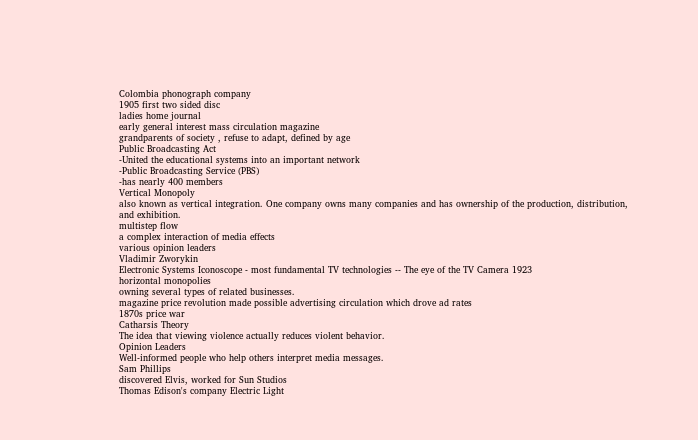Colombia phonograph company
1905 first two sided disc
ladies home journal
early general interest mass circulation magazine
grandparents of society , refuse to adapt, defined by age
Public Broadcasting Act
-United the educational systems into an important network
-Public Broadcasting Service (PBS)
-has nearly 400 members
Vertical Monopoly
also known as vertical integration. One company owns many companies and has ownership of the production, distribution, and exhibition.
multistep flow
a complex interaction of media effects
various opinion leaders
Vladimir Zworykin
Electronic Systems Iconoscope - most fundamental TV technologies -- The eye of the TV Camera 1923
horizontal monopolies
owning several types of related businesses.
magazine price revolution made possible advertising circulation which drove ad rates
1870s price war
Catharsis Theory
The idea that viewing violence actually reduces violent behavior.
Opinion Leaders
Well-informed people who help others interpret media messages.
Sam Phillips
discovered Elvis, worked for Sun Studios
Thomas Edison's company Electric Light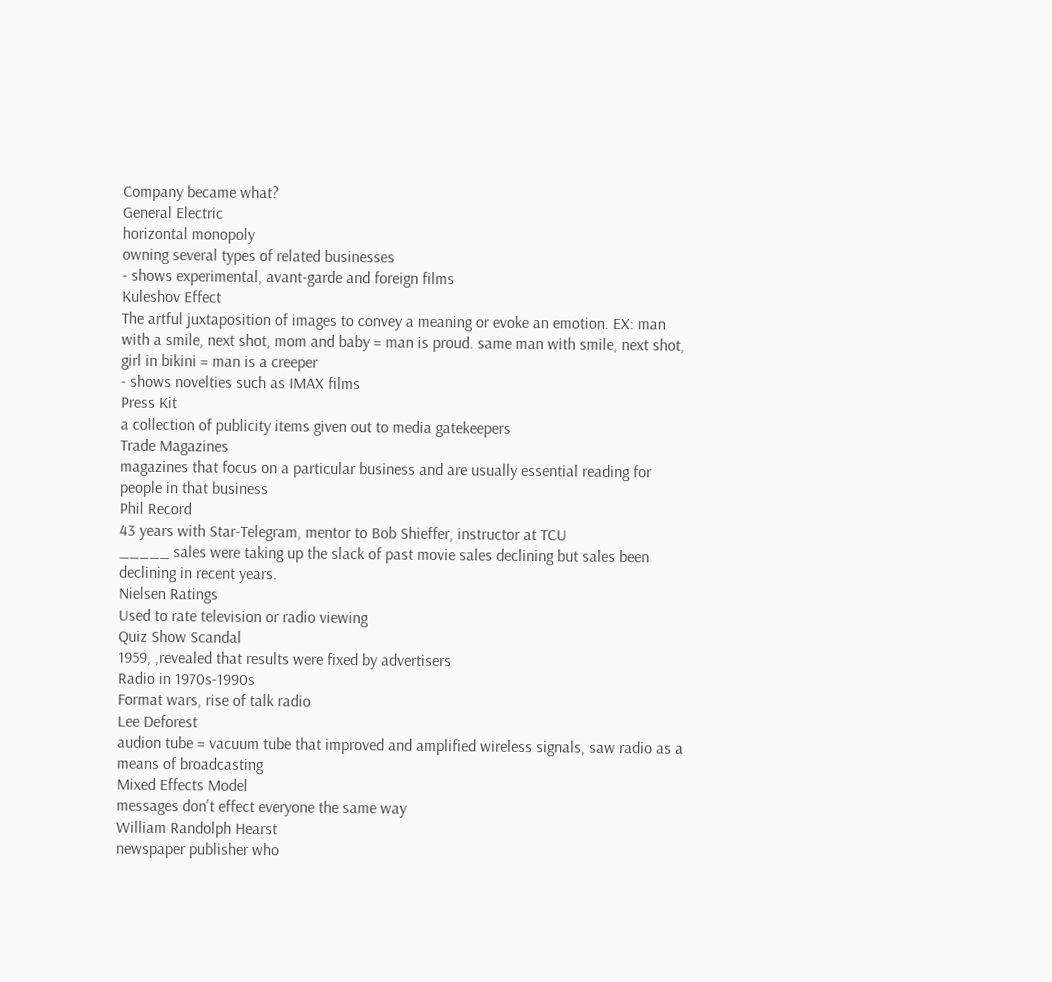Company became what?
General Electric
horizontal monopoly
owning several types of related businesses
- shows experimental, avant-garde and foreign films
Kuleshov Effect
The artful juxtaposition of images to convey a meaning or evoke an emotion. EX: man with a smile, next shot, mom and baby = man is proud. same man with smile, next shot, girl in bikini = man is a creeper
- shows novelties such as IMAX films
Press Kit
a collection of publicity items given out to media gatekeepers
Trade Magazines
magazines that focus on a particular business and are usually essential reading for people in that business
Phil Record
43 years with Star-Telegram, mentor to Bob Shieffer, instructor at TCU
_____ sales were taking up the slack of past movie sales declining but sales been declining in recent years.
Nielsen Ratings
Used to rate television or radio viewing
Quiz Show Scandal
1959, ,revealed that results were fixed by advertisers
Radio in 1970s-1990s
Format wars, rise of talk radio
Lee Deforest
audion tube = vacuum tube that improved and amplified wireless signals, saw radio as a means of broadcasting
Mixed Effects Model
messages don't effect everyone the same way
William Randolph Hearst
newspaper publisher who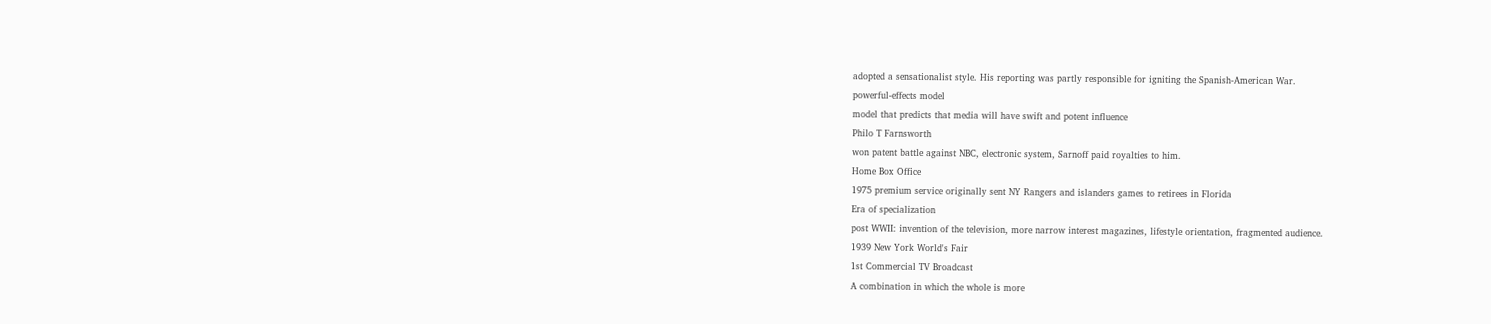adopted a sensationalist style. His reporting was partly responsible for igniting the Spanish-American War.
powerful-effects model
model that predicts that media will have swift and potent influence
Philo T Farnsworth
won patent battle against NBC, electronic system, Sarnoff paid royalties to him.
Home Box Office
1975 premium service originally sent NY Rangers and islanders games to retirees in Florida
Era of specialization
post WWII: invention of the television, more narrow interest magazines, lifestyle orientation, fragmented audience.
1939 New York World's Fair
1st Commercial TV Broadcast
A combination in which the whole is more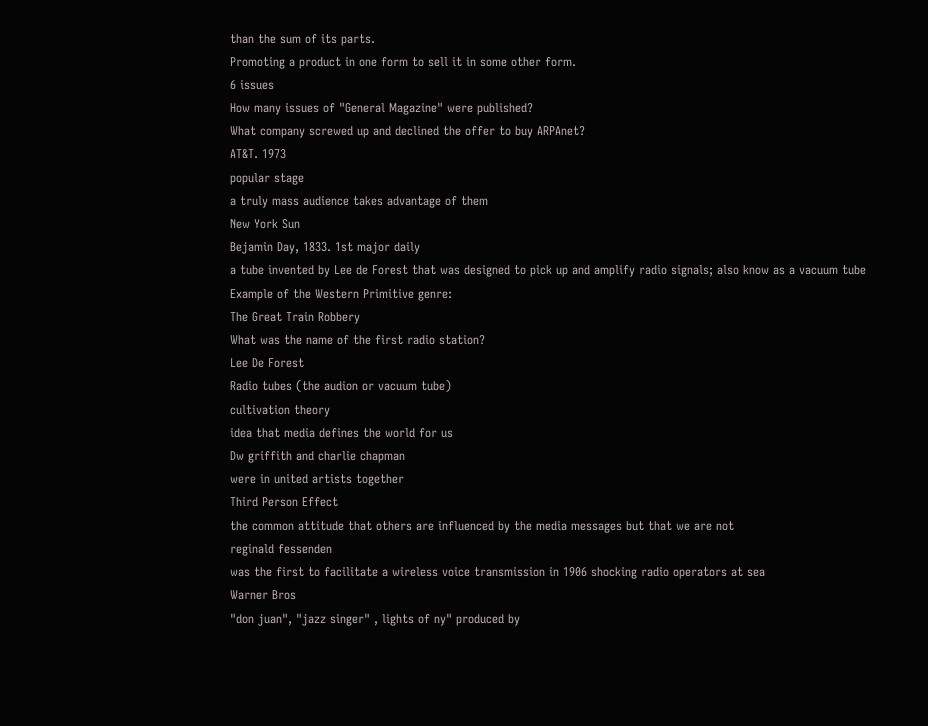than the sum of its parts.
Promoting a product in one form to sell it in some other form.
6 issues
How many issues of "General Magazine" were published?
What company screwed up and declined the offer to buy ARPAnet?
AT&T. 1973
popular stage
a truly mass audience takes advantage of them
New York Sun
Bejamin Day, 1833. 1st major daily
a tube invented by Lee de Forest that was designed to pick up and amplify radio signals; also know as a vacuum tube
Example of the Western Primitive genre:
The Great Train Robbery
What was the name of the first radio station?
Lee De Forest
Radio tubes (the audion or vacuum tube)
cultivation theory
idea that media defines the world for us
Dw griffith and charlie chapman
were in united artists together
Third Person Effect
the common attitude that others are influenced by the media messages but that we are not
reginald fessenden
was the first to facilitate a wireless voice transmission in 1906 shocking radio operators at sea
Warner Bros
"don juan", "jazz singer" , lights of ny" produced by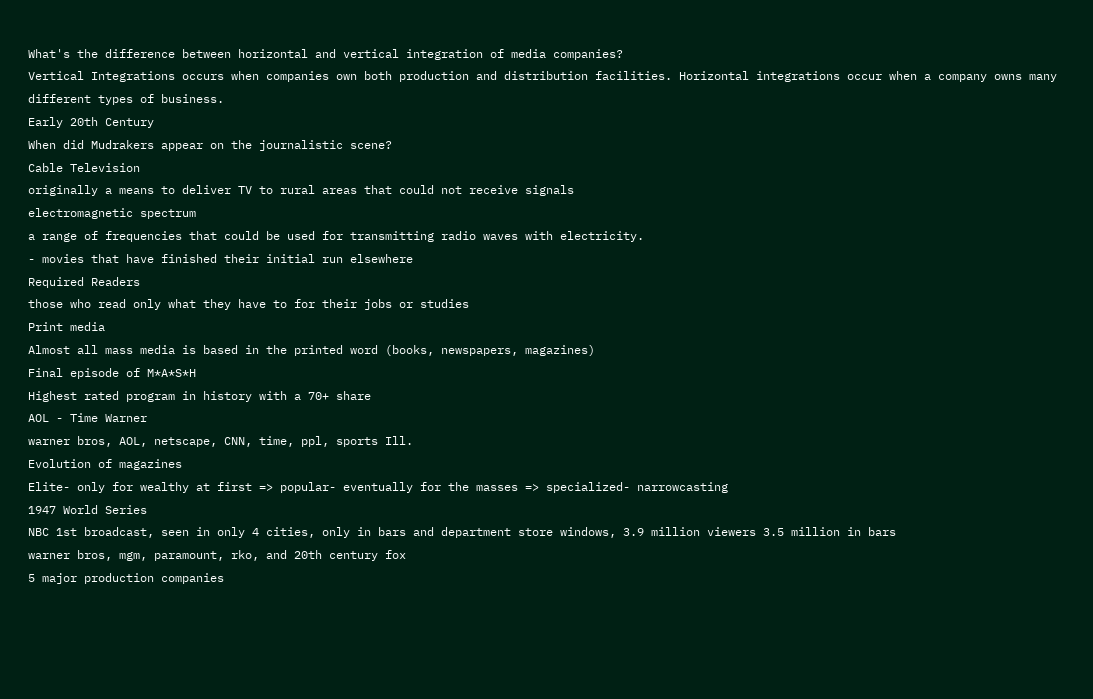What's the difference between horizontal and vertical integration of media companies?
Vertical Integrations occurs when companies own both production and distribution facilities. Horizontal integrations occur when a company owns many different types of business.
Early 20th Century
When did Mudrakers appear on the journalistic scene?
Cable Television
originally a means to deliver TV to rural areas that could not receive signals
electromagnetic spectrum
a range of frequencies that could be used for transmitting radio waves with electricity.
- movies that have finished their initial run elsewhere
Required Readers
those who read only what they have to for their jobs or studies
Print media
Almost all mass media is based in the printed word (books, newspapers, magazines)
Final episode of M*A*S*H
Highest rated program in history with a 70+ share
AOL - Time Warner
warner bros, AOL, netscape, CNN, time, ppl, sports Ill.
Evolution of magazines
Elite- only for wealthy at first => popular- eventually for the masses => specialized- narrowcasting
1947 World Series
NBC 1st broadcast, seen in only 4 cities, only in bars and department store windows, 3.9 million viewers 3.5 million in bars
warner bros, mgm, paramount, rko, and 20th century fox
5 major production companies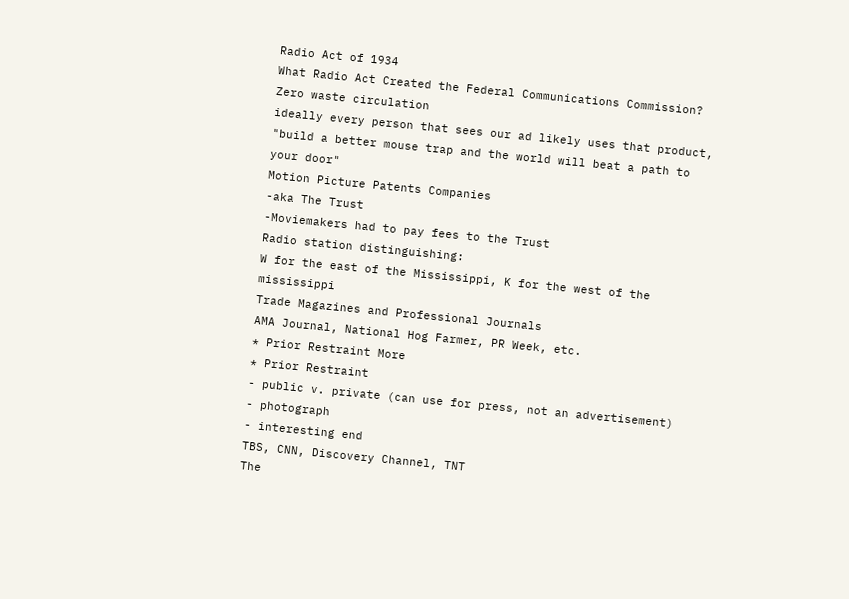Radio Act of 1934
What Radio Act Created the Federal Communications Commission?
Zero waste circulation
ideally every person that sees our ad likely uses that product, "build a better mouse trap and the world will beat a path to your door"
Motion Picture Patents Companies
-aka The Trust
-Moviemakers had to pay fees to the Trust
Radio station distinguishing:
W for the east of the Mississippi, K for the west of the mississippi
Trade Magazines and Professional Journals
AMA Journal, National Hog Farmer, PR Week, etc.
* Prior Restraint More
* Prior Restraint
- public v. private (can use for press, not an advertisement)
- photograph
- interesting end
TBS, CNN, Discovery Channel, TNT
The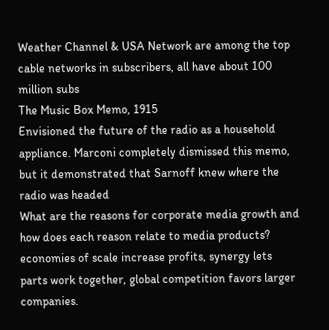Weather Channel & USA Network are among the top cable networks in subscribers, all have about 100 million subs
The Music Box Memo, 1915
Envisioned the future of the radio as a household appliance. Marconi completely dismissed this memo, but it demonstrated that Sarnoff knew where the radio was headed
What are the reasons for corporate media growth and how does each reason relate to media products?
economies of scale increase profits, synergy lets parts work together, global competition favors larger companies.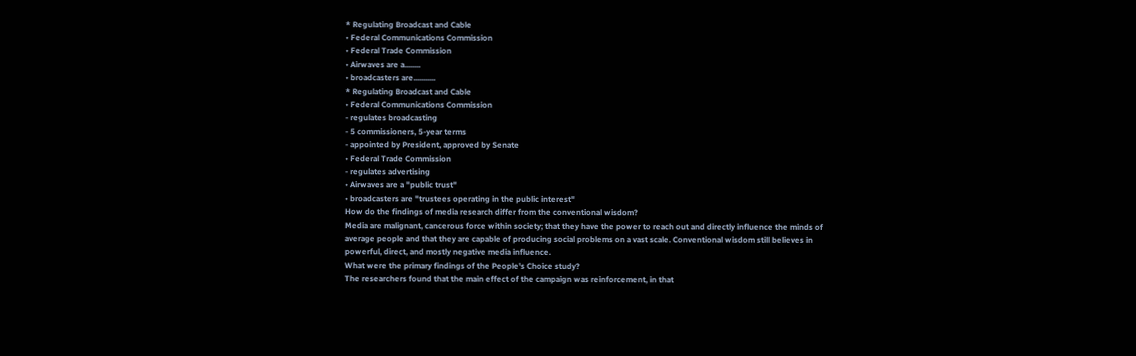* Regulating Broadcast and Cable
• Federal Communications Commission
• Federal Trade Commission
• Airwaves are a........
• broadcasters are...........
* Regulating Broadcast and Cable
• Federal Communications Commission
- regulates broadcasting
- 5 commissioners, 5-year terms
- appointed by President, approved by Senate
• Federal Trade Commission
- regulates advertising
• Airwaves are a "public trust"
• broadcasters are "trustees operating in the public interest"
How do the findings of media research differ from the conventional wisdom?
Media are malignant, cancerous force within society; that they have the power to reach out and directly influence the minds of average people and that they are capable of producing social problems on a vast scale. Conventional wisdom still believes in powerful, direct, and mostly negative media influence.
What were the primary findings of the People's Choice study?
The researchers found that the main effect of the campaign was reinforcement, in that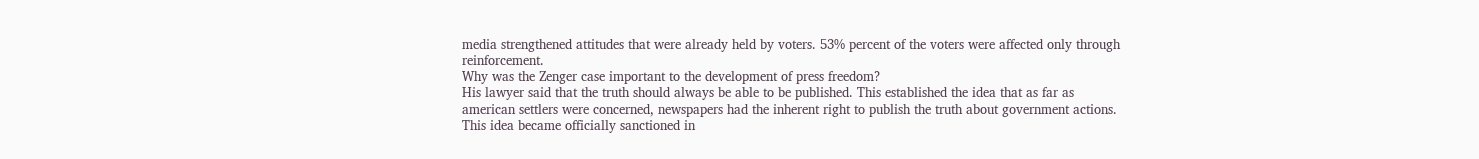media strengthened attitudes that were already held by voters. 53% percent of the voters were affected only through reinforcement.
Why was the Zenger case important to the development of press freedom?
His lawyer said that the truth should always be able to be published. This established the idea that as far as american settlers were concerned, newspapers had the inherent right to publish the truth about government actions. This idea became officially sanctioned in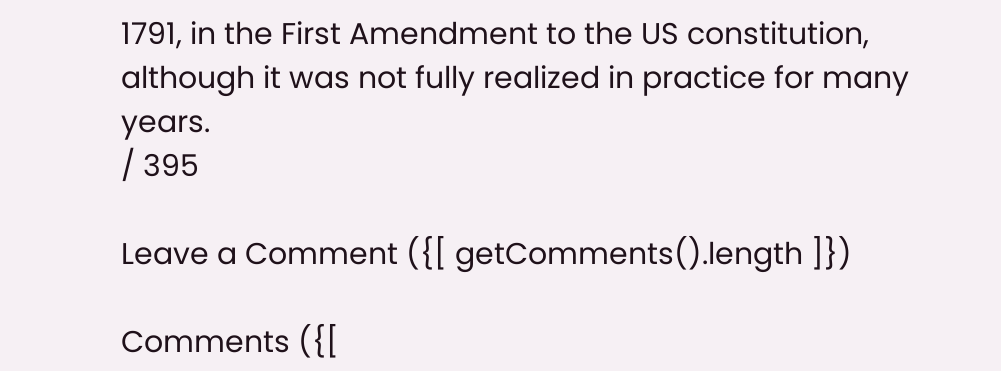1791, in the First Amendment to the US constitution, although it was not fully realized in practice for many years.
/ 395

Leave a Comment ({[ getComments().length ]})

Comments ({[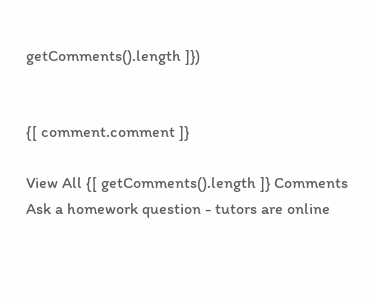getComments().length ]})


{[ comment.comment ]}

View All {[ getComments().length ]} Comments
Ask a homework question - tutors are online